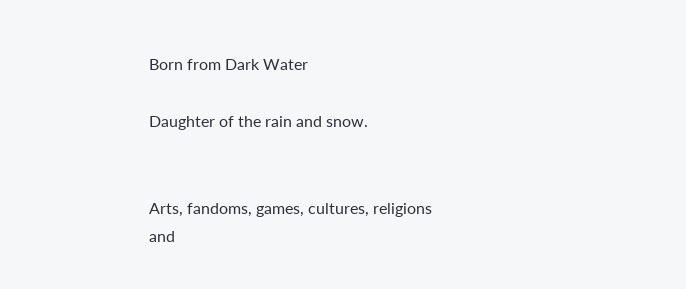Born from Dark Water

Daughter of the rain and snow.


Arts, fandoms, games, cultures, religions and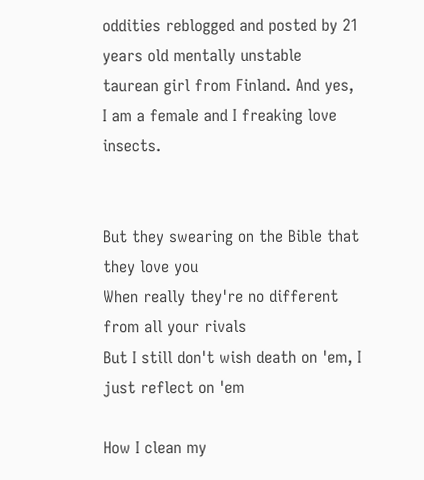oddities reblogged and posted by 21 years old mentally unstable taurean girl from Finland. And yes, I am a female and I freaking love insects.


But they swearing on the Bible that they love you
When really they're no different from all your rivals
But I still don't wish death on 'em, I just reflect on 'em

How I clean my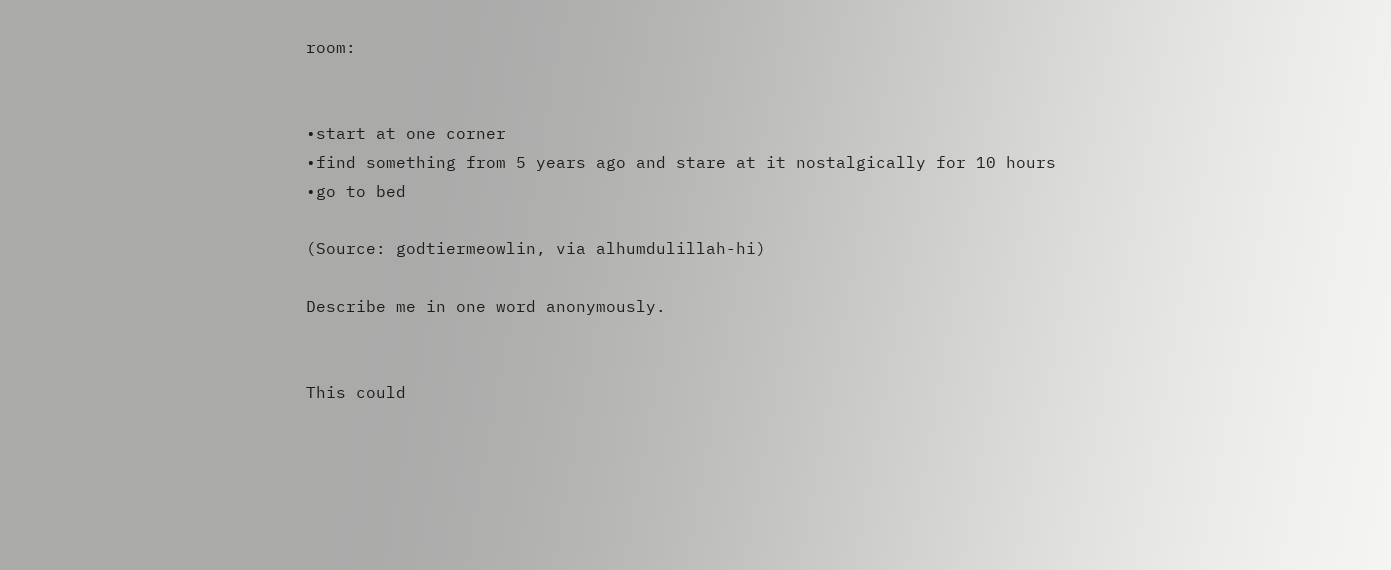room:


•start at one corner
•find something from 5 years ago and stare at it nostalgically for 10 hours
•go to bed

(Source: godtiermeowlin, via alhumdulillah-hi)

Describe me in one word anonymously.


This could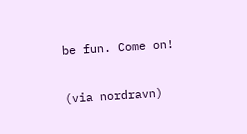be fun. Come on!

(via nordravn)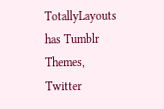TotallyLayouts has Tumblr Themes, Twitter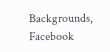Backgrounds, Facebook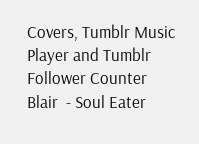Covers, Tumblr Music Player and Tumblr Follower Counter
Blair  - Soul Eater